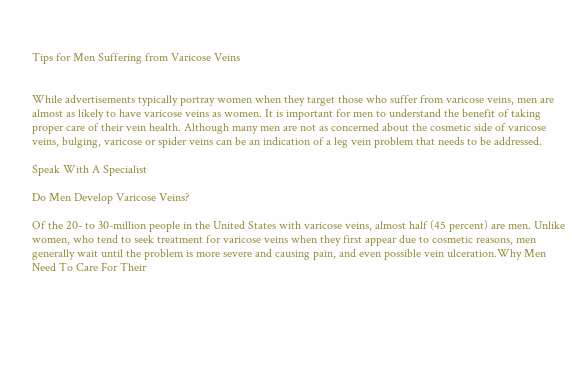Tips for Men Suffering from Varicose Veins


While advertisements typically portray women when they target those who suffer from varicose veins, men are almost as likely to have varicose veins as women. It is important for men to understand the benefit of taking proper care of their vein health. Although many men are not as concerned about the cosmetic side of varicose veins, bulging, varicose or spider veins can be an indication of a leg vein problem that needs to be addressed.

Speak With A Specialist

Do Men Develop Varicose Veins?

Of the 20- to 30-million people in the United States with varicose veins, almost half (45 percent) are men. Unlike women, who tend to seek treatment for varicose veins when they first appear due to cosmetic reasons, men generally wait until the problem is more severe and causing pain, and even possible vein ulceration.Why Men Need To Care For Their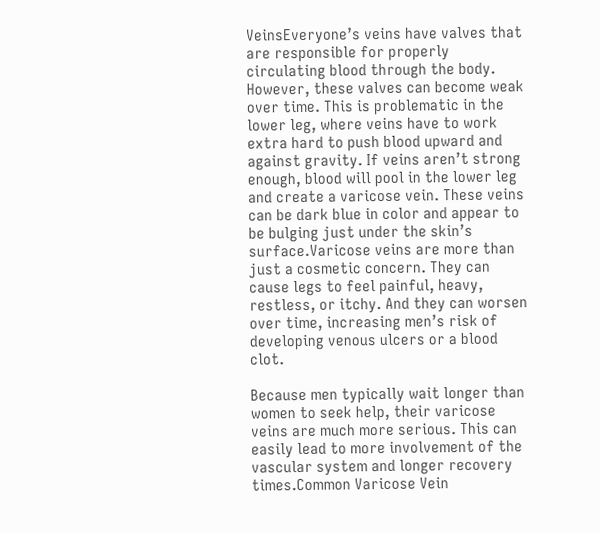VeinsEveryone’s veins have valves that are responsible for properly circulating blood through the body. However, these valves can become weak over time. This is problematic in the lower leg, where veins have to work extra hard to push blood upward and against gravity. If veins aren’t strong enough, blood will pool in the lower leg and create a varicose vein. These veins can be dark blue in color and appear to be bulging just under the skin’s surface.Varicose veins are more than just a cosmetic concern. They can cause legs to feel painful, heavy, restless, or itchy. And they can worsen over time, increasing men’s risk of developing venous ulcers or a blood clot.

Because men typically wait longer than women to seek help, their varicose veins are much more serious. This can easily lead to more involvement of the vascular system and longer recovery times.Common Varicose Vein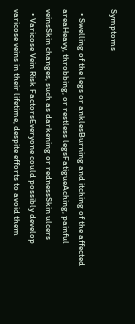Symptoms

  • Swelling of the legs or anklesBurning and itching of the affected areaHeavy, throbbing, or restless legsFatigueAching, painful veinsSkin changes, such as darkening or rednessSkin ulcers
  • Varicose Vein Risk FactorsEveryone could possibly develop varicose veins in their lifetime, despite efforts to avoid them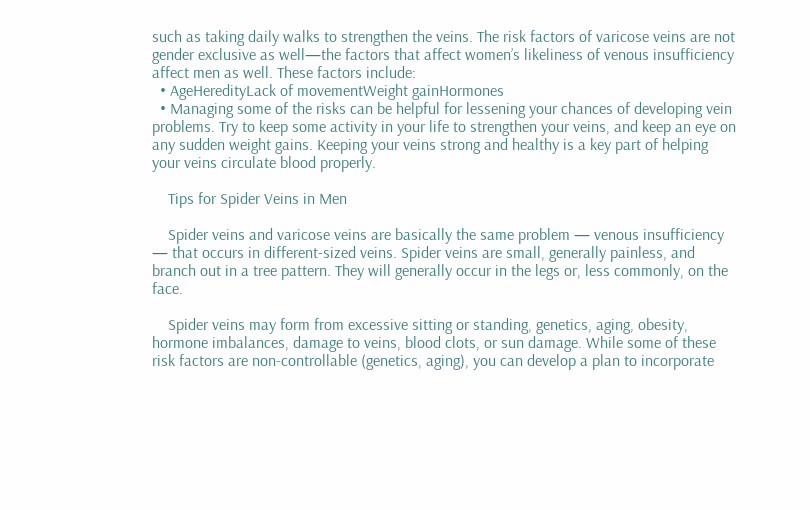such as taking daily walks to strengthen the veins. The risk factors of varicose veins are not gender exclusive as well—the factors that affect women’s likeliness of venous insufficiency affect men as well. These factors include:
  • AgeHeredityLack of movementWeight gainHormones
  • Managing some of the risks can be helpful for lessening your chances of developing vein problems. Try to keep some activity in your life to strengthen your veins, and keep an eye on any sudden weight gains. Keeping your veins strong and healthy is a key part of helping your veins circulate blood properly.

    Tips for Spider Veins in Men

    Spider veins and varicose veins are basically the same problem — venous insufficiency — that occurs in different-sized veins. Spider veins are small, generally painless, and branch out in a tree pattern. They will generally occur in the legs or, less commonly, on the face.

    Spider veins may form from excessive sitting or standing, genetics, aging, obesity, hormone imbalances, damage to veins, blood clots, or sun damage. While some of these risk factors are non-controllable (genetics, aging), you can develop a plan to incorporate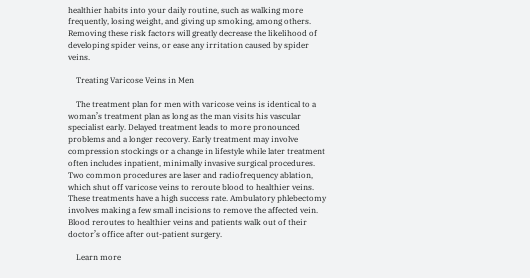healthier habits into your daily routine, such as walking more frequently, losing weight, and giving up smoking, among others. Removing these risk factors will greatly decrease the likelihood of developing spider veins, or ease any irritation caused by spider veins.

    Treating Varicose Veins in Men

    The treatment plan for men with varicose veins is identical to a woman’s treatment plan as long as the man visits his vascular specialist early. Delayed treatment leads to more pronounced problems and a longer recovery. Early treatment may involve compression stockings or a change in lifestyle while later treatment often includes inpatient, minimally invasive surgical procedures. Two common procedures are laser and radiofrequency ablation, which shut off varicose veins to reroute blood to healthier veins. These treatments have a high success rate. Ambulatory phlebectomy involves making a few small incisions to remove the affected vein. Blood reroutes to healthier veins and patients walk out of their doctor’s office after out-patient surgery.

    Learn more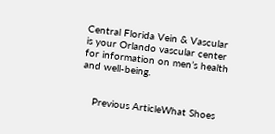Central Florida Vein & Vascular is your Orlando vascular center for information on men’s health and well-being.


    Previous ArticleWhat Shoes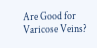Are Good for Varicose Veins?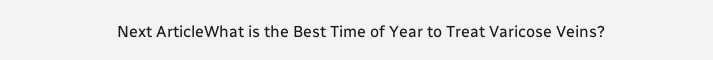Next ArticleWhat is the Best Time of Year to Treat Varicose Veins?